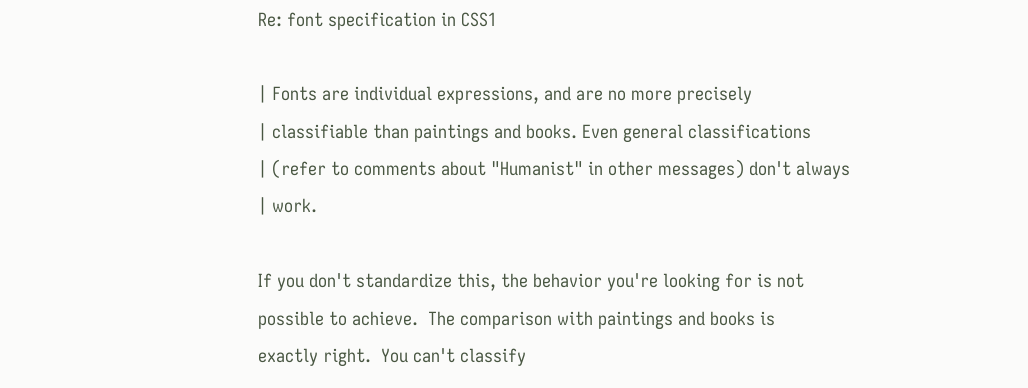Re: font specification in CSS1

| Fonts are individual expressions, and are no more precisely
| classifiable than paintings and books. Even general classifications
| (refer to comments about "Humanist" in other messages) don't always
| work.

If you don't standardize this, the behavior you're looking for is not
possible to achieve.  The comparison with paintings and books is
exactly right.  You can't classify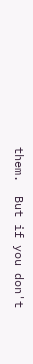them.  But if you don't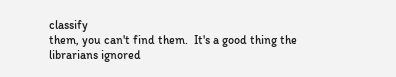classify
them, you can't find them.  It's a good thing the librarians ignored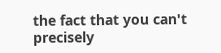the fact that you can't precisely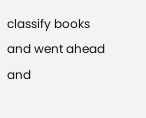classify books and went ahead and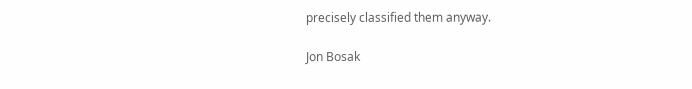precisely classified them anyway.

Jon Bosak